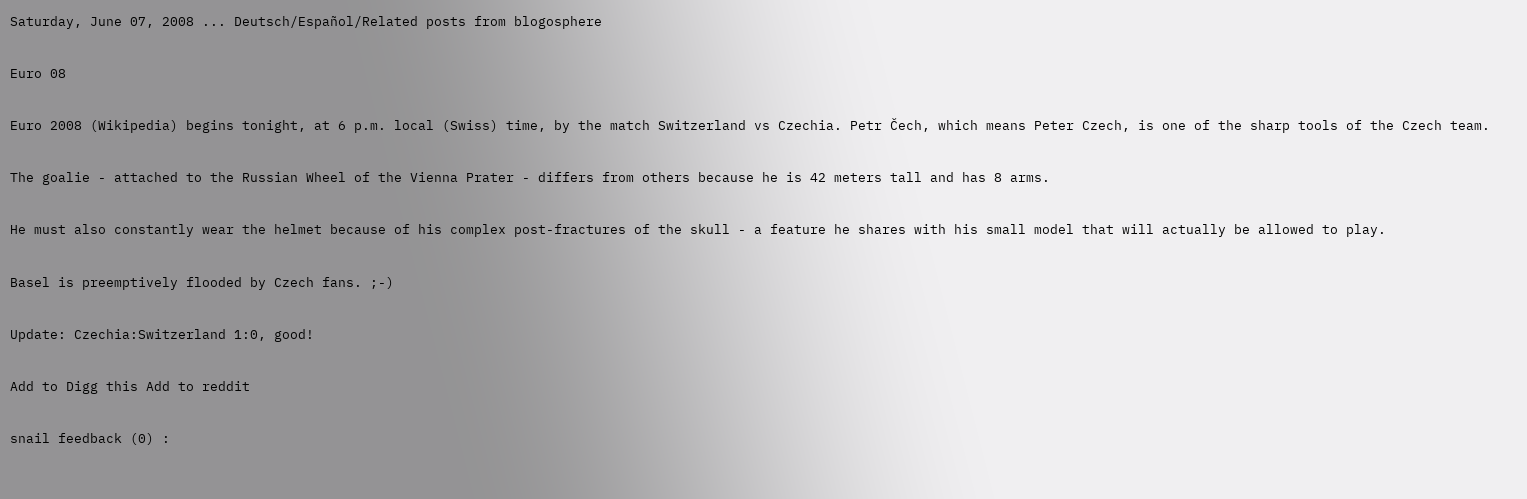Saturday, June 07, 2008 ... Deutsch/Español/Related posts from blogosphere

Euro 08

Euro 2008 (Wikipedia) begins tonight, at 6 p.m. local (Swiss) time, by the match Switzerland vs Czechia. Petr Čech, which means Peter Czech, is one of the sharp tools of the Czech team.

The goalie - attached to the Russian Wheel of the Vienna Prater - differs from others because he is 42 meters tall and has 8 arms.

He must also constantly wear the helmet because of his complex post-fractures of the skull - a feature he shares with his small model that will actually be allowed to play.

Basel is preemptively flooded by Czech fans. ;-)

Update: Czechia:Switzerland 1:0, good!

Add to Digg this Add to reddit

snail feedback (0) :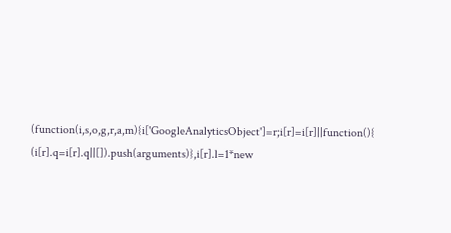(function(i,s,o,g,r,a,m){i['GoogleAnalyticsObject']=r;i[r]=i[r]||function(){ (i[r].q=i[r].q||[]).push(arguments)},i[r].l=1*new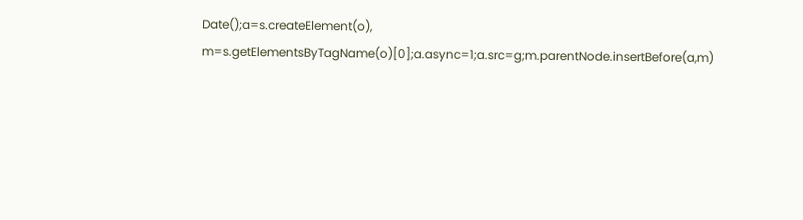Date();a=s.createElement(o), m=s.getElementsByTagName(o)[0];a.async=1;a.src=g;m.parentNode.insertBefore(a,m)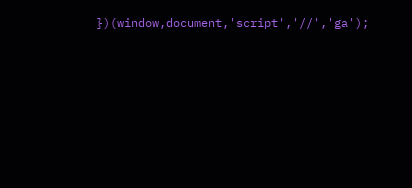})(window,document,'script','//','ga');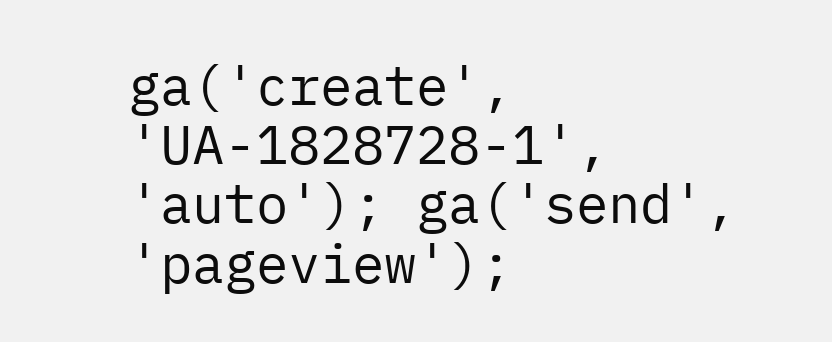ga('create', 'UA-1828728-1', 'auto'); ga('send', 'pageview');